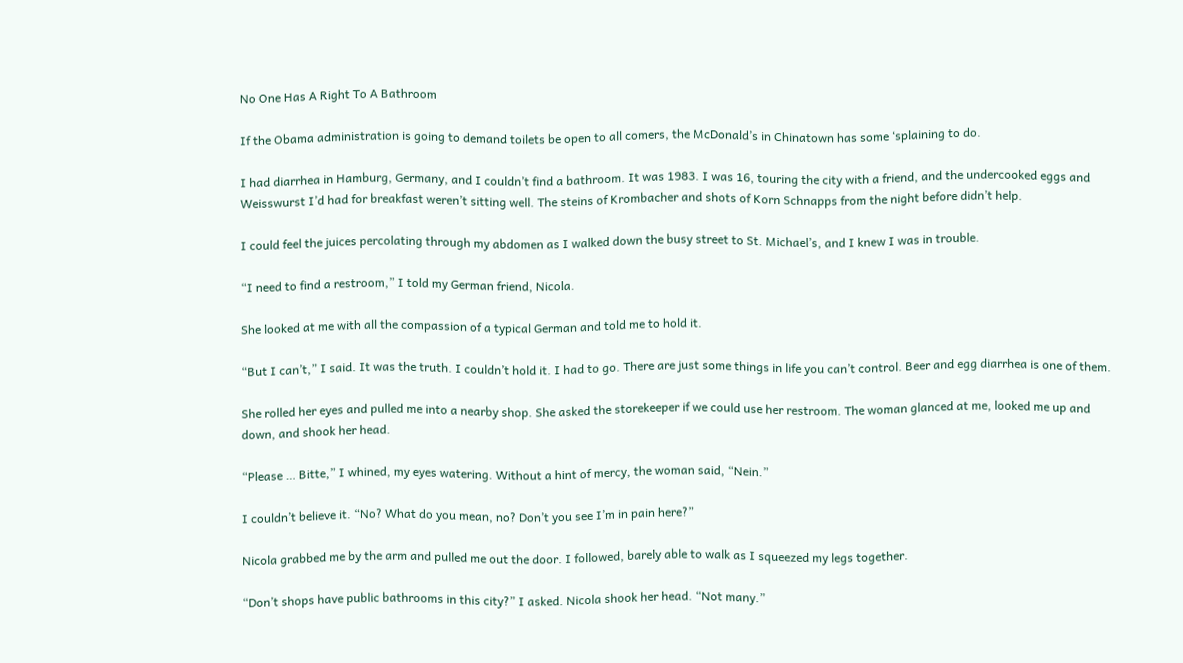No One Has A Right To A Bathroom

If the Obama administration is going to demand toilets be open to all comers, the McDonald’s in Chinatown has some ‘splaining to do.

I had diarrhea in Hamburg, Germany, and I couldn’t find a bathroom. It was 1983. I was 16, touring the city with a friend, and the undercooked eggs and Weisswurst I’d had for breakfast weren’t sitting well. The steins of Krombacher and shots of Korn Schnapps from the night before didn’t help.

I could feel the juices percolating through my abdomen as I walked down the busy street to St. Michael’s, and I knew I was in trouble.

“I need to find a restroom,” I told my German friend, Nicola.

She looked at me with all the compassion of a typical German and told me to hold it.

“But I can’t,” I said. It was the truth. I couldn’t hold it. I had to go. There are just some things in life you can’t control. Beer and egg diarrhea is one of them.

She rolled her eyes and pulled me into a nearby shop. She asked the storekeeper if we could use her restroom. The woman glanced at me, looked me up and down, and shook her head.

“Please … Bitte,” I whined, my eyes watering. Without a hint of mercy, the woman said, “Nein.”

I couldn’t believe it. “No? What do you mean, no? Don’t you see I’m in pain here?”

Nicola grabbed me by the arm and pulled me out the door. I followed, barely able to walk as I squeezed my legs together.

“Don’t shops have public bathrooms in this city?” I asked. Nicola shook her head. “Not many.”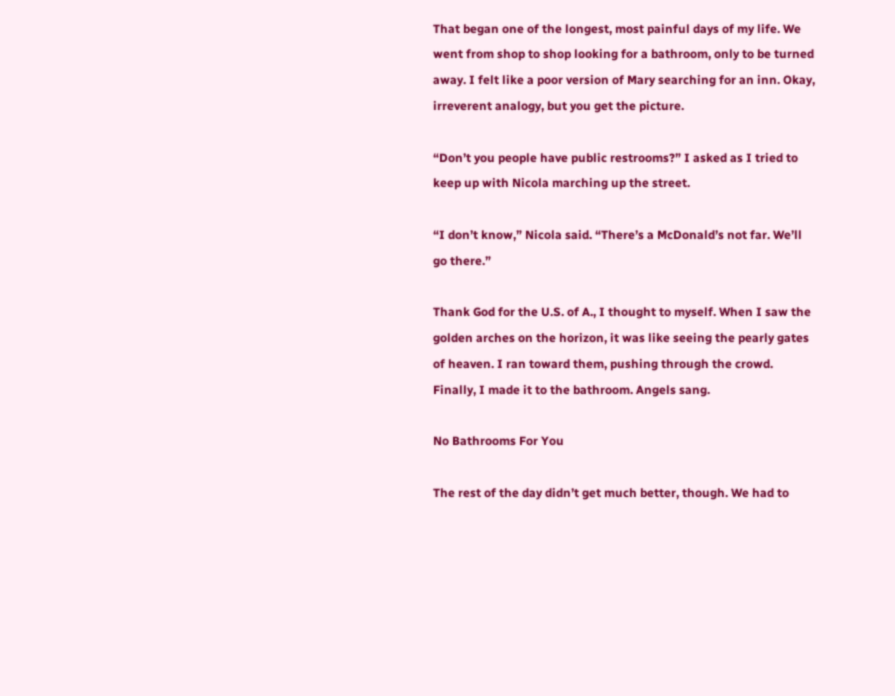That began one of the longest, most painful days of my life. We went from shop to shop looking for a bathroom, only to be turned away. I felt like a poor version of Mary searching for an inn. Okay, irreverent analogy, but you get the picture.

“Don’t you people have public restrooms?” I asked as I tried to keep up with Nicola marching up the street.

“I don’t know,” Nicola said. “There’s a McDonald’s not far. We’ll go there.”

Thank God for the U.S. of A., I thought to myself. When I saw the golden arches on the horizon, it was like seeing the pearly gates of heaven. I ran toward them, pushing through the crowd. Finally, I made it to the bathroom. Angels sang.

No Bathrooms For You

The rest of the day didn’t get much better, though. We had to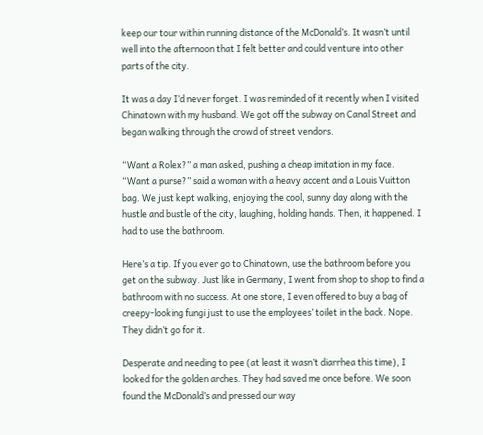keep our tour within running distance of the McDonald’s. It wasn’t until well into the afternoon that I felt better and could venture into other parts of the city.

It was a day I’d never forget. I was reminded of it recently when I visited Chinatown with my husband. We got off the subway on Canal Street and began walking through the crowd of street vendors.

“Want a Rolex?” a man asked, pushing a cheap imitation in my face. “Want a purse?” said a woman with a heavy accent and a Louis Vuitton bag. We just kept walking, enjoying the cool, sunny day along with the hustle and bustle of the city, laughing, holding hands. Then, it happened. I had to use the bathroom.

Here’s a tip. If you ever go to Chinatown, use the bathroom before you get on the subway. Just like in Germany, I went from shop to shop to find a bathroom with no success. At one store, I even offered to buy a bag of creepy-looking fungi just to use the employees’ toilet in the back. Nope. They didn’t go for it.

Desperate and needing to pee (at least it wasn’t diarrhea this time), I looked for the golden arches. They had saved me once before. We soon found the McDonald’s and pressed our way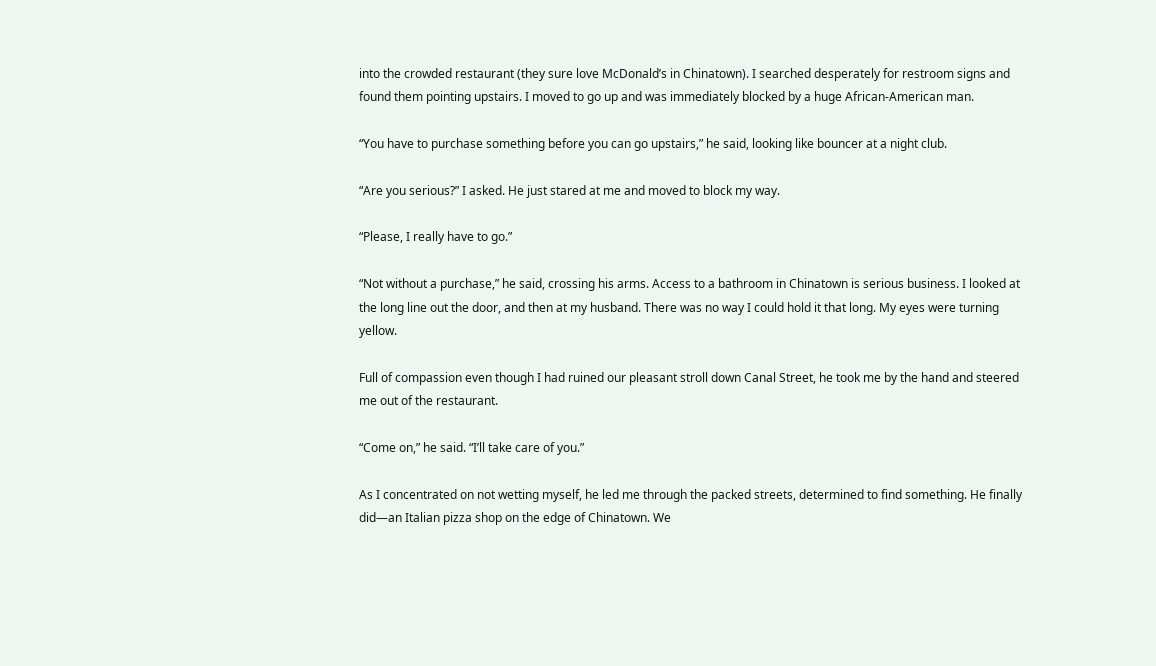into the crowded restaurant (they sure love McDonald’s in Chinatown). I searched desperately for restroom signs and found them pointing upstairs. I moved to go up and was immediately blocked by a huge African-American man.

“You have to purchase something before you can go upstairs,” he said, looking like bouncer at a night club.

“Are you serious?” I asked. He just stared at me and moved to block my way.

“Please, I really have to go.”

“Not without a purchase,” he said, crossing his arms. Access to a bathroom in Chinatown is serious business. I looked at the long line out the door, and then at my husband. There was no way I could hold it that long. My eyes were turning yellow.

Full of compassion even though I had ruined our pleasant stroll down Canal Street, he took me by the hand and steered me out of the restaurant.

“Come on,” he said. “I’ll take care of you.”

As I concentrated on not wetting myself, he led me through the packed streets, determined to find something. He finally did—an Italian pizza shop on the edge of Chinatown. We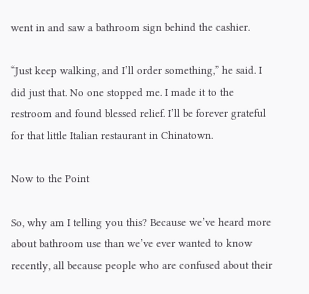went in and saw a bathroom sign behind the cashier.

“Just keep walking, and I’ll order something,” he said. I did just that. No one stopped me. I made it to the restroom and found blessed relief. I’ll be forever grateful for that little Italian restaurant in Chinatown.

Now to the Point

So, why am I telling you this? Because we’ve heard more about bathroom use than we’ve ever wanted to know recently, all because people who are confused about their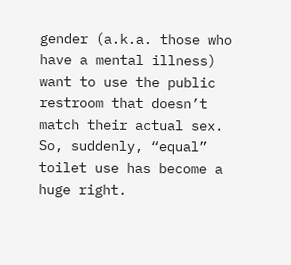gender (a.k.a. those who have a mental illness) want to use the public restroom that doesn’t match their actual sex. So, suddenly, “equal” toilet use has become a huge right.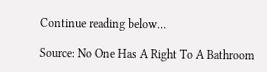Continue reading below…

Source: No One Has A Right To A Bathroom